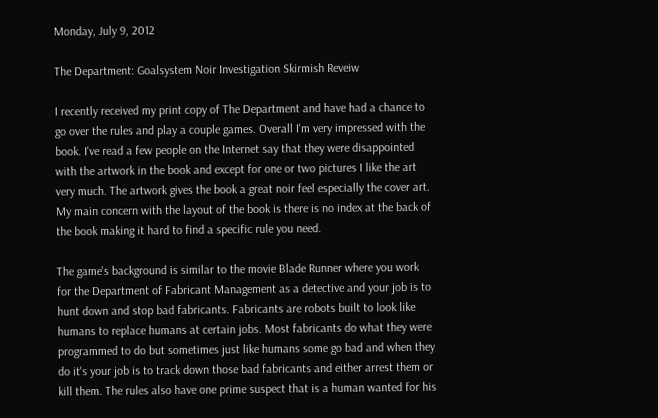Monday, July 9, 2012

The Department: Goalsystem Noir Investigation Skirmish Reveiw

I recently received my print copy of The Department and have had a chance to go over the rules and play a couple games. Overall I'm very impressed with the book. I've read a few people on the Internet say that they were disappointed with the artwork in the book and except for one or two pictures I like the art very much. The artwork gives the book a great noir feel especially the cover art. My main concern with the layout of the book is there is no index at the back of the book making it hard to find a specific rule you need.

The game's background is similar to the movie Blade Runner where you work for the Department of Fabricant Management as a detective and your job is to hunt down and stop bad fabricants. Fabricants are robots built to look like humans to replace humans at certain jobs. Most fabricants do what they were programmed to do but sometimes just like humans some go bad and when they do it's your job is to track down those bad fabricants and either arrest them or kill them. The rules also have one prime suspect that is a human wanted for his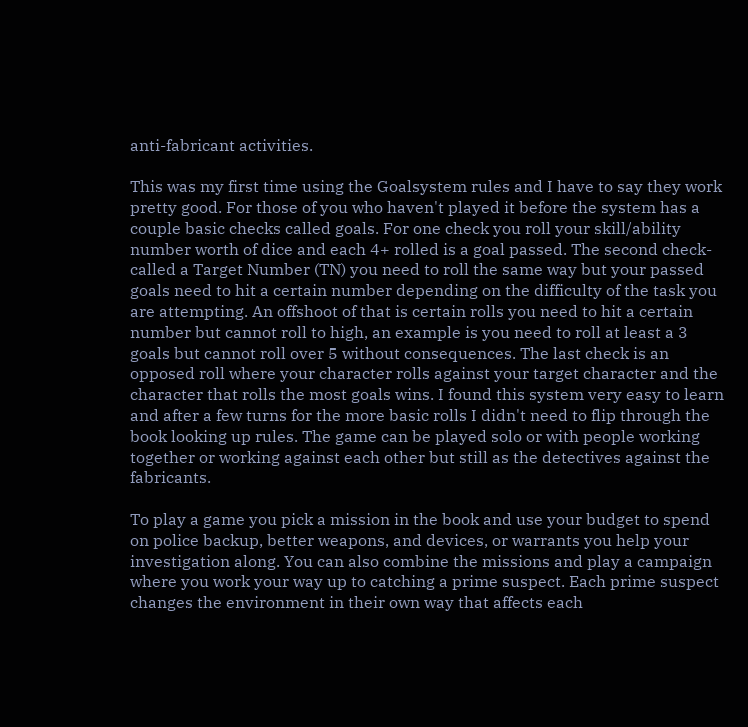anti-fabricant activities.

This was my first time using the Goalsystem rules and I have to say they work pretty good. For those of you who haven't played it before the system has a couple basic checks called goals. For one check you roll your skill/ability number worth of dice and each 4+ rolled is a goal passed. The second check-called a Target Number (TN) you need to roll the same way but your passed goals need to hit a certain number depending on the difficulty of the task you are attempting. An offshoot of that is certain rolls you need to hit a certain number but cannot roll to high, an example is you need to roll at least a 3 goals but cannot roll over 5 without consequences. The last check is an opposed roll where your character rolls against your target character and the character that rolls the most goals wins. I found this system very easy to learn and after a few turns for the more basic rolls I didn't need to flip through the book looking up rules. The game can be played solo or with people working together or working against each other but still as the detectives against the fabricants.

To play a game you pick a mission in the book and use your budget to spend on police backup, better weapons, and devices, or warrants you help your investigation along. You can also combine the missions and play a campaign where you work your way up to catching a prime suspect. Each prime suspect changes the environment in their own way that affects each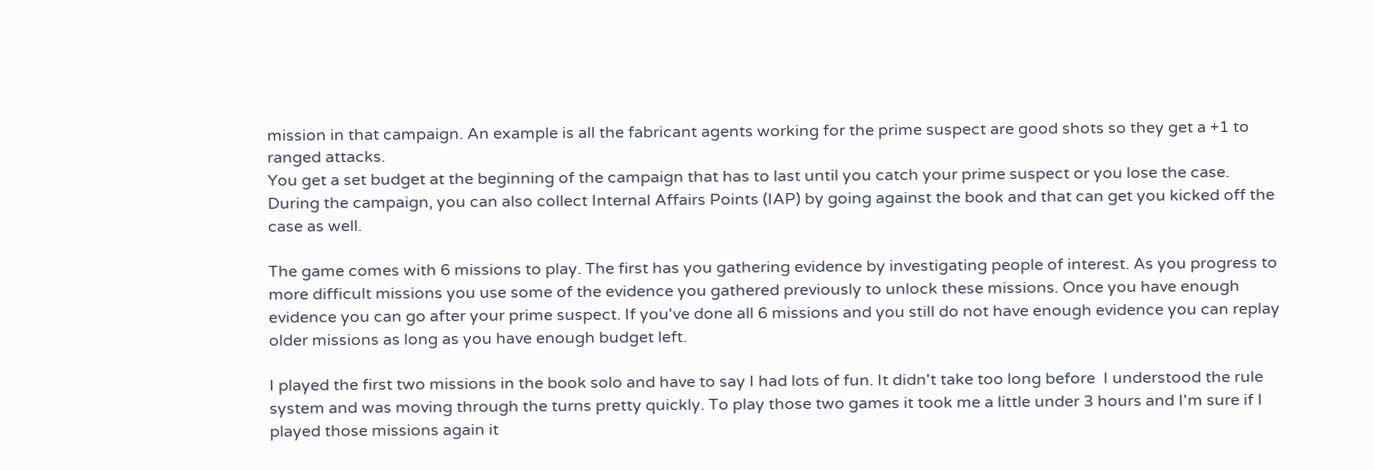mission in that campaign. An example is all the fabricant agents working for the prime suspect are good shots so they get a +1 to ranged attacks.
You get a set budget at the beginning of the campaign that has to last until you catch your prime suspect or you lose the case. During the campaign, you can also collect Internal Affairs Points (IAP) by going against the book and that can get you kicked off the case as well.

The game comes with 6 missions to play. The first has you gathering evidence by investigating people of interest. As you progress to more difficult missions you use some of the evidence you gathered previously to unlock these missions. Once you have enough evidence you can go after your prime suspect. If you've done all 6 missions and you still do not have enough evidence you can replay older missions as long as you have enough budget left.

I played the first two missions in the book solo and have to say I had lots of fun. It didn't take too long before  I understood the rule system and was moving through the turns pretty quickly. To play those two games it took me a little under 3 hours and I'm sure if I played those missions again it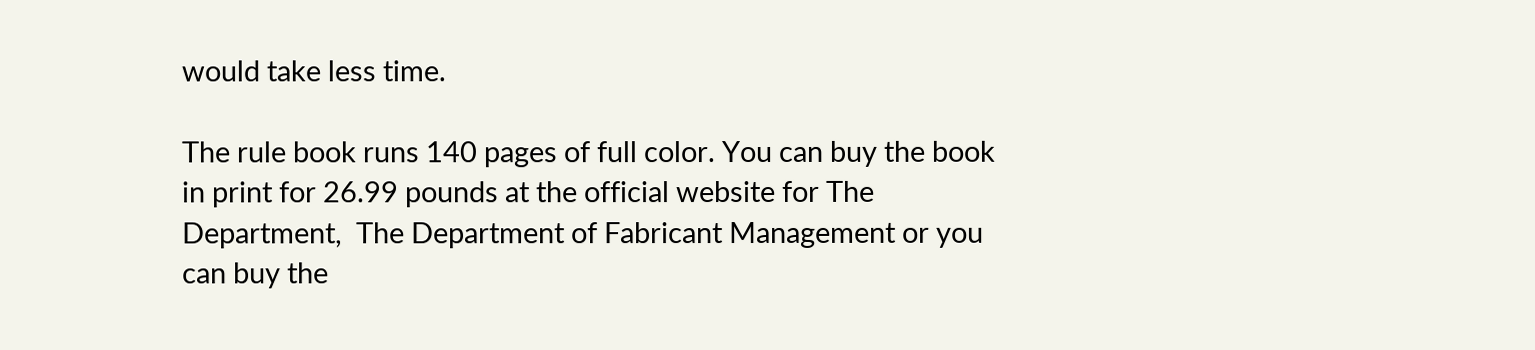would take less time.

The rule book runs 140 pages of full color. You can buy the book in print for 26.99 pounds at the official website for The Department,  The Department of Fabricant Management or you can buy the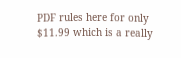PDF rules here for only $11.99 which is a really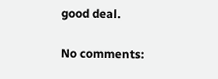good deal.

No comments: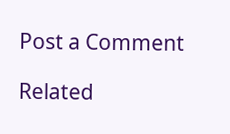Post a Comment

Related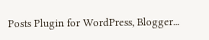Posts Plugin for WordPress, Blogger...